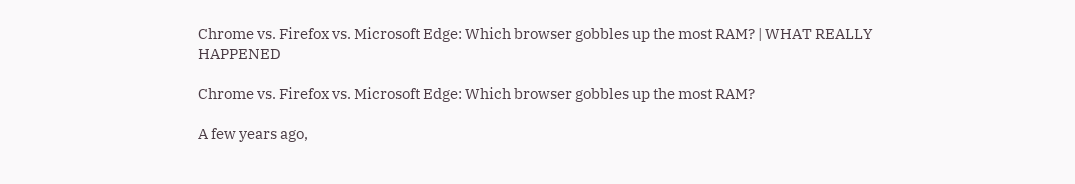Chrome vs. Firefox vs. Microsoft Edge: Which browser gobbles up the most RAM? | WHAT REALLY HAPPENED

Chrome vs. Firefox vs. Microsoft Edge: Which browser gobbles up the most RAM?

A few years ago,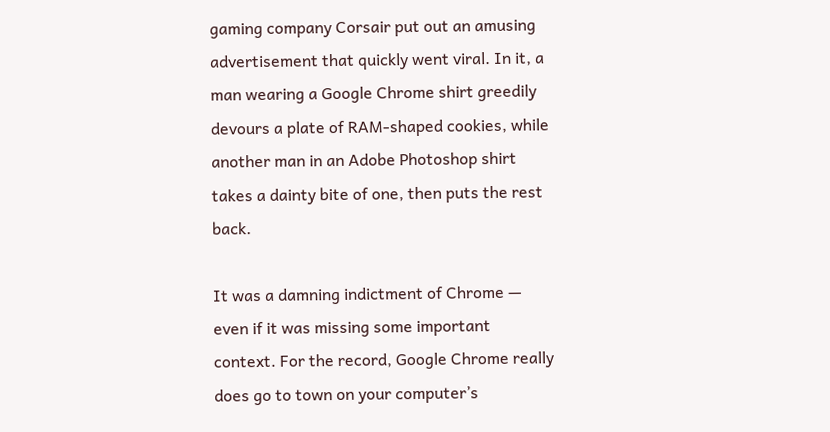gaming company Corsair put out an amusing advertisement that quickly went viral. In it, a man wearing a Google Chrome shirt greedily devours a plate of RAM-shaped cookies, while another man in an Adobe Photoshop shirt takes a dainty bite of one, then puts the rest back.

It was a damning indictment of Chrome — even if it was missing some important context. For the record, Google Chrome really does go to town on your computer’s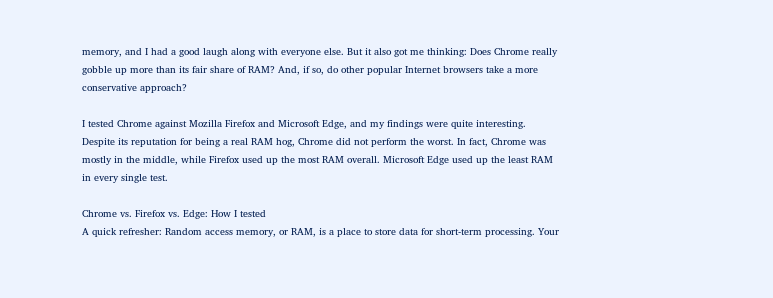memory, and I had a good laugh along with everyone else. But it also got me thinking: Does Chrome really gobble up more than its fair share of RAM? And, if so, do other popular Internet browsers take a more conservative approach?

I tested Chrome against Mozilla Firefox and Microsoft Edge, and my findings were quite interesting. Despite its reputation for being a real RAM hog, Chrome did not perform the worst. In fact, Chrome was mostly in the middle, while Firefox used up the most RAM overall. Microsoft Edge used up the least RAM in every single test.

Chrome vs. Firefox vs. Edge: How I tested
A quick refresher: Random access memory, or RAM, is a place to store data for short-term processing. Your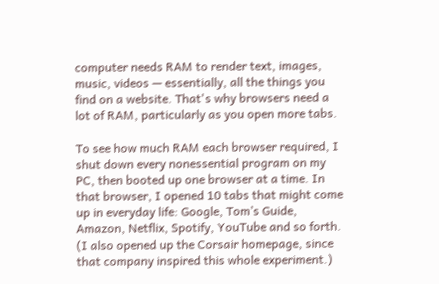computer needs RAM to render text, images, music, videos — essentially, all the things you find on a website. That's why browsers need a lot of RAM, particularly as you open more tabs.

To see how much RAM each browser required, I shut down every nonessential program on my PC, then booted up one browser at a time. In that browser, I opened 10 tabs that might come up in everyday life: Google, Tom’s Guide, Amazon, Netflix, Spotify, YouTube and so forth. (I also opened up the Corsair homepage, since that company inspired this whole experiment.)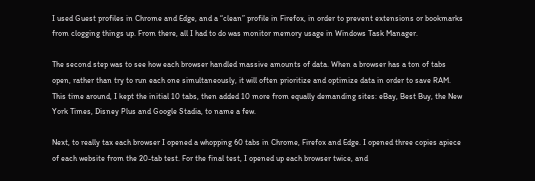I used Guest profiles in Chrome and Edge, and a “clean” profile in Firefox, in order to prevent extensions or bookmarks from clogging things up. From there, all I had to do was monitor memory usage in Windows Task Manager.

The second step was to see how each browser handled massive amounts of data. When a browser has a ton of tabs open, rather than try to run each one simultaneously, it will often prioritize and optimize data in order to save RAM. This time around, I kept the initial 10 tabs, then added 10 more from equally demanding sites: eBay, Best Buy, the New York Times, Disney Plus and Google Stadia, to name a few.

Next, to really tax each browser I opened a whopping 60 tabs in Chrome, Firefox and Edge. I opened three copies apiece of each website from the 20-tab test. For the final test, I opened up each browser twice, and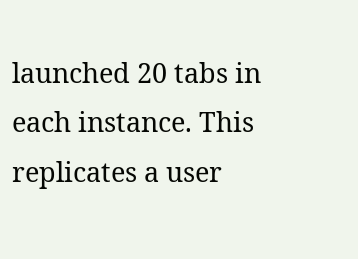launched 20 tabs in each instance. This replicates a user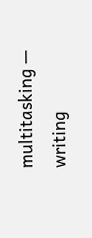multitasking — writing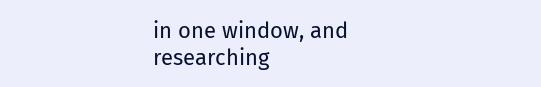in one window, and researching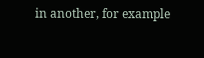in another, for example